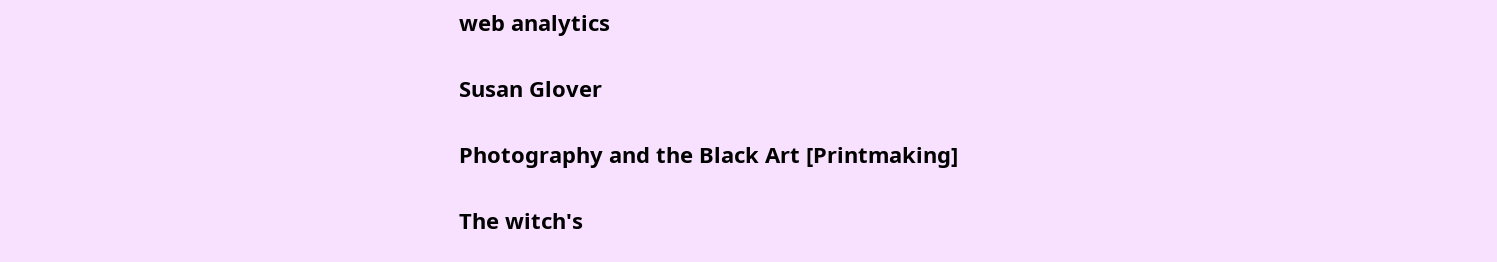web analytics

Susan Glover

Photography and the Black Art [Printmaking]

The witch's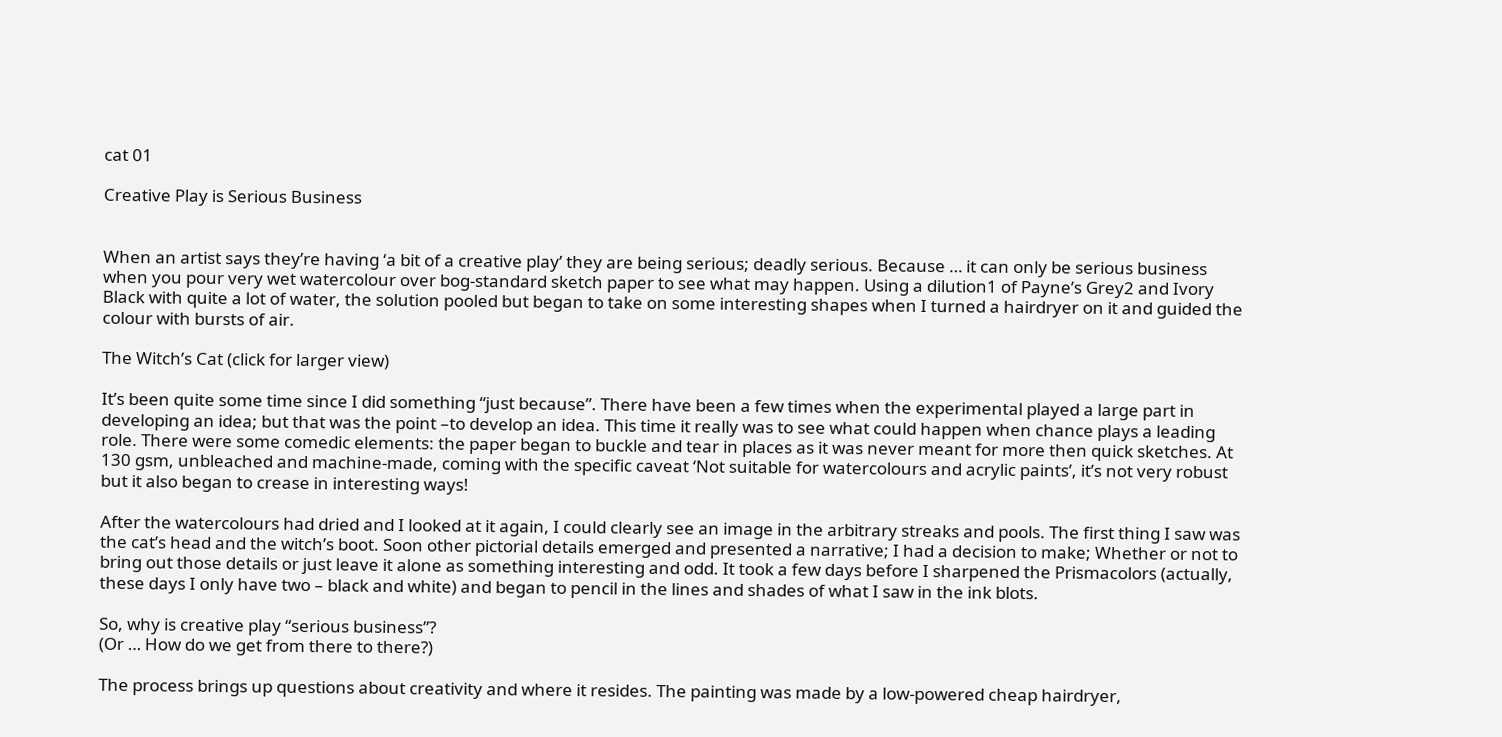cat 01

Creative Play is Serious Business


When an artist says they’re having ‘a bit of a creative play’ they are being serious; deadly serious. Because … it can only be serious business when you pour very wet watercolour over bog-standard sketch paper to see what may happen. Using a dilution1 of Payne’s Grey2 and Ivory Black with quite a lot of water, the solution pooled but began to take on some interesting shapes when I turned a hairdryer on it and guided the colour with bursts of air.

The Witch’s Cat (click for larger view)

It’s been quite some time since I did something “just because”. There have been a few times when the experimental played a large part in developing an idea; but that was the point –to develop an idea. This time it really was to see what could happen when chance plays a leading role. There were some comedic elements: the paper began to buckle and tear in places as it was never meant for more then quick sketches. At 130 gsm, unbleached and machine-made, coming with the specific caveat ‘Not suitable for watercolours and acrylic paints’, it’s not very robust but it also began to crease in interesting ways!

After the watercolours had dried and I looked at it again, I could clearly see an image in the arbitrary streaks and pools. The first thing I saw was the cat’s head and the witch’s boot. Soon other pictorial details emerged and presented a narrative; I had a decision to make; Whether or not to bring out those details or just leave it alone as something interesting and odd. It took a few days before I sharpened the Prismacolors (actually, these days I only have two – black and white) and began to pencil in the lines and shades of what I saw in the ink blots.

So, why is creative play “serious business”?
(Or … How do we get from there to there?)

The process brings up questions about creativity and where it resides. The painting was made by a low-powered cheap hairdryer,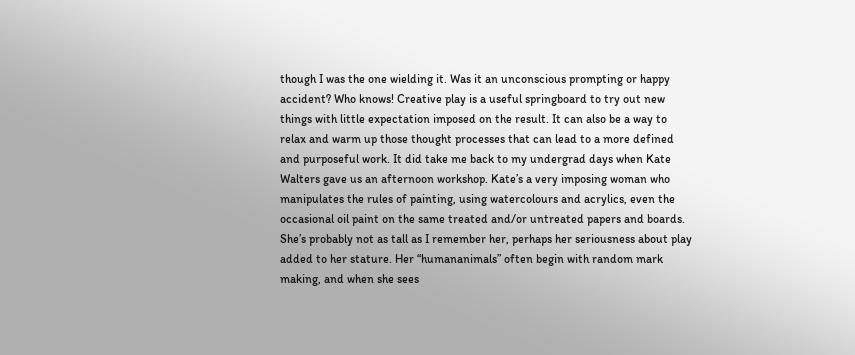though I was the one wielding it. Was it an unconscious prompting or happy accident? Who knows! Creative play is a useful springboard to try out new things with little expectation imposed on the result. It can also be a way to relax and warm up those thought processes that can lead to a more defined and purposeful work. It did take me back to my undergrad days when Kate Walters gave us an afternoon workshop. Kate’s a very imposing woman who manipulates the rules of painting, using watercolours and acrylics, even the occasional oil paint on the same treated and/or untreated papers and boards. She’s probably not as tall as I remember her, perhaps her seriousness about play added to her stature. Her “humananimals” often begin with random mark making, and when she sees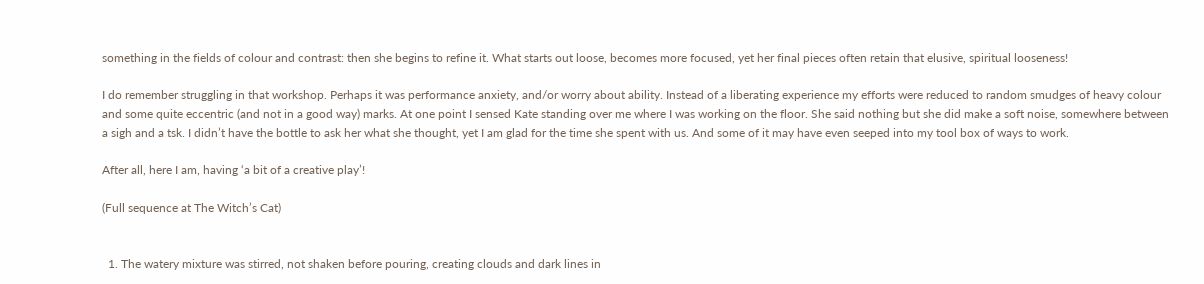something in the fields of colour and contrast: then she begins to refine it. What starts out loose, becomes more focused, yet her final pieces often retain that elusive, spiritual looseness!

I do remember struggling in that workshop. Perhaps it was performance anxiety, and/or worry about ability. Instead of a liberating experience my efforts were reduced to random smudges of heavy colour and some quite eccentric (and not in a good way) marks. At one point I sensed Kate standing over me where I was working on the floor. She said nothing but she did make a soft noise, somewhere between a sigh and a tsk. I didn’t have the bottle to ask her what she thought, yet I am glad for the time she spent with us. And some of it may have even seeped into my tool box of ways to work.

After all, here I am, having ‘a bit of a creative play’!

(Full sequence at The Witch’s Cat)


  1. The watery mixture was stirred, not shaken before pouring, creating clouds and dark lines in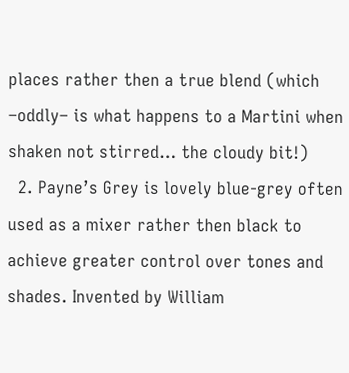places rather then a true blend (which –oddly– is what happens to a Martini when shaken not stirred… the cloudy bit!)
  2. Payne’s Grey is lovely blue-grey often used as a mixer rather then black to achieve greater control over tones and shades. Invented by William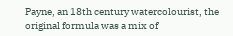Payne, an 18th century watercolourist, the original formula was a mix of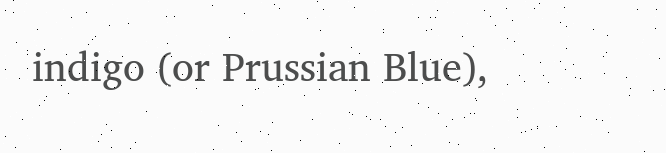indigo (or Prussian Blue),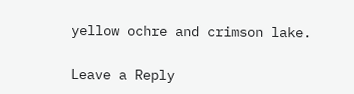yellow ochre and crimson lake.

Leave a Reply